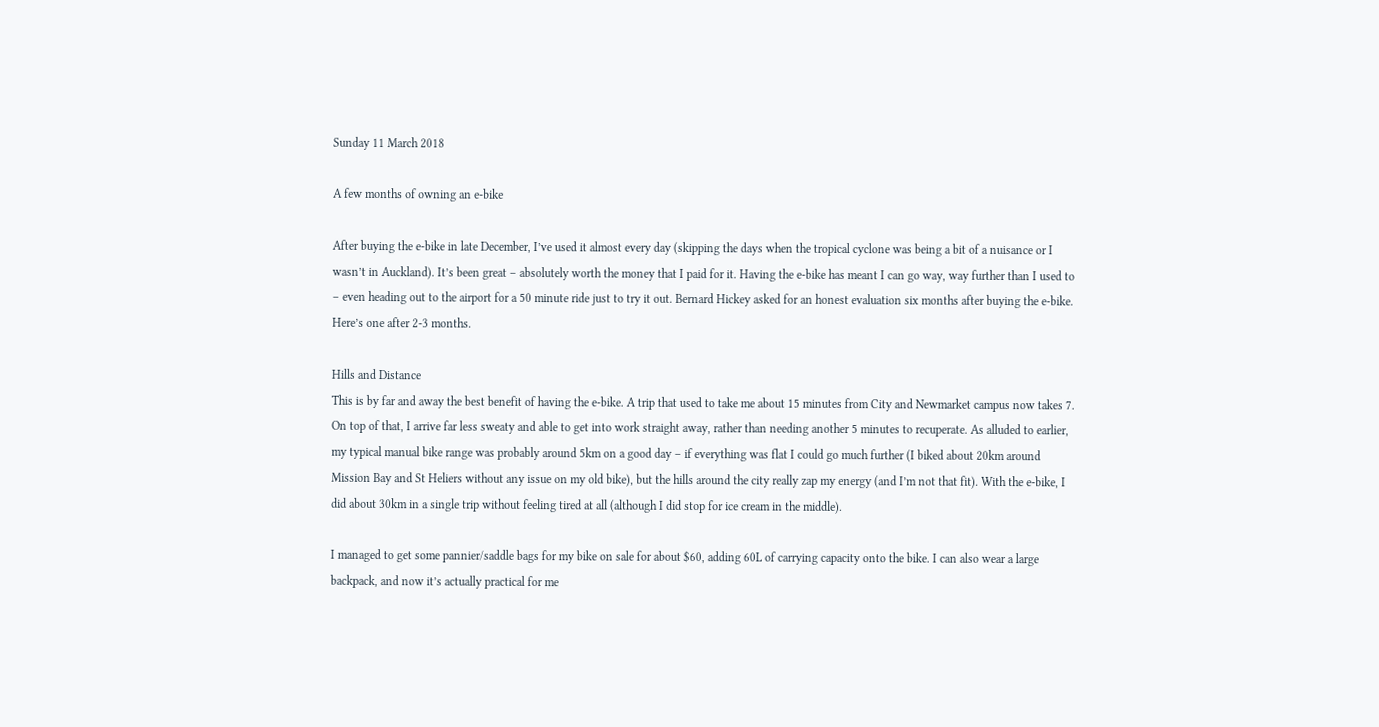Sunday 11 March 2018

A few months of owning an e-bike

After buying the e-bike in late December, I’ve used it almost every day (skipping the days when the tropical cyclone was being a bit of a nuisance or I wasn’t in Auckland). It’s been great – absolutely worth the money that I paid for it. Having the e-bike has meant I can go way, way further than I used to – even heading out to the airport for a 50 minute ride just to try it out. Bernard Hickey asked for an honest evaluation six months after buying the e-bike. Here’s one after 2-3 months.

Hills and Distance
This is by far and away the best benefit of having the e-bike. A trip that used to take me about 15 minutes from City and Newmarket campus now takes 7. On top of that, I arrive far less sweaty and able to get into work straight away, rather than needing another 5 minutes to recuperate. As alluded to earlier, my typical manual bike range was probably around 5km on a good day – if everything was flat I could go much further (I biked about 20km around Mission Bay and St Heliers without any issue on my old bike), but the hills around the city really zap my energy (and I’m not that fit). With the e-bike, I did about 30km in a single trip without feeling tired at all (although I did stop for ice cream in the middle).

I managed to get some pannier/saddle bags for my bike on sale for about $60, adding 60L of carrying capacity onto the bike. I can also wear a large backpack, and now it’s actually practical for me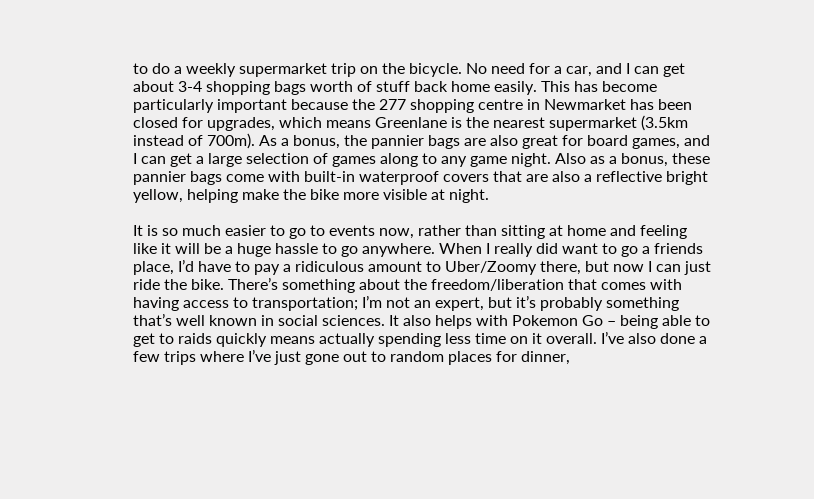to do a weekly supermarket trip on the bicycle. No need for a car, and I can get about 3-4 shopping bags worth of stuff back home easily. This has become particularly important because the 277 shopping centre in Newmarket has been closed for upgrades, which means Greenlane is the nearest supermarket (3.5km instead of 700m). As a bonus, the pannier bags are also great for board games, and I can get a large selection of games along to any game night. Also as a bonus, these pannier bags come with built-in waterproof covers that are also a reflective bright yellow, helping make the bike more visible at night.

It is so much easier to go to events now, rather than sitting at home and feeling like it will be a huge hassle to go anywhere. When I really did want to go a friends place, I’d have to pay a ridiculous amount to Uber/Zoomy there, but now I can just ride the bike. There’s something about the freedom/liberation that comes with having access to transportation; I’m not an expert, but it’s probably something that’s well known in social sciences. It also helps with Pokemon Go – being able to get to raids quickly means actually spending less time on it overall. I’ve also done a few trips where I’ve just gone out to random places for dinner,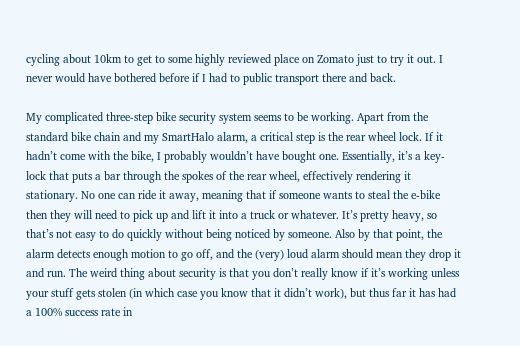cycling about 10km to get to some highly reviewed place on Zomato just to try it out. I never would have bothered before if I had to public transport there and back.

My complicated three-step bike security system seems to be working. Apart from the standard bike chain and my SmartHalo alarm, a critical step is the rear wheel lock. If it hadn’t come with the bike, I probably wouldn’t have bought one. Essentially, it’s a key-lock that puts a bar through the spokes of the rear wheel, effectively rendering it stationary. No one can ride it away, meaning that if someone wants to steal the e-bike then they will need to pick up and lift it into a truck or whatever. It’s pretty heavy, so that’s not easy to do quickly without being noticed by someone. Also by that point, the alarm detects enough motion to go off, and the (very) loud alarm should mean they drop it and run. The weird thing about security is that you don’t really know if it’s working unless your stuff gets stolen (in which case you know that it didn’t work), but thus far it has had a 100% success rate in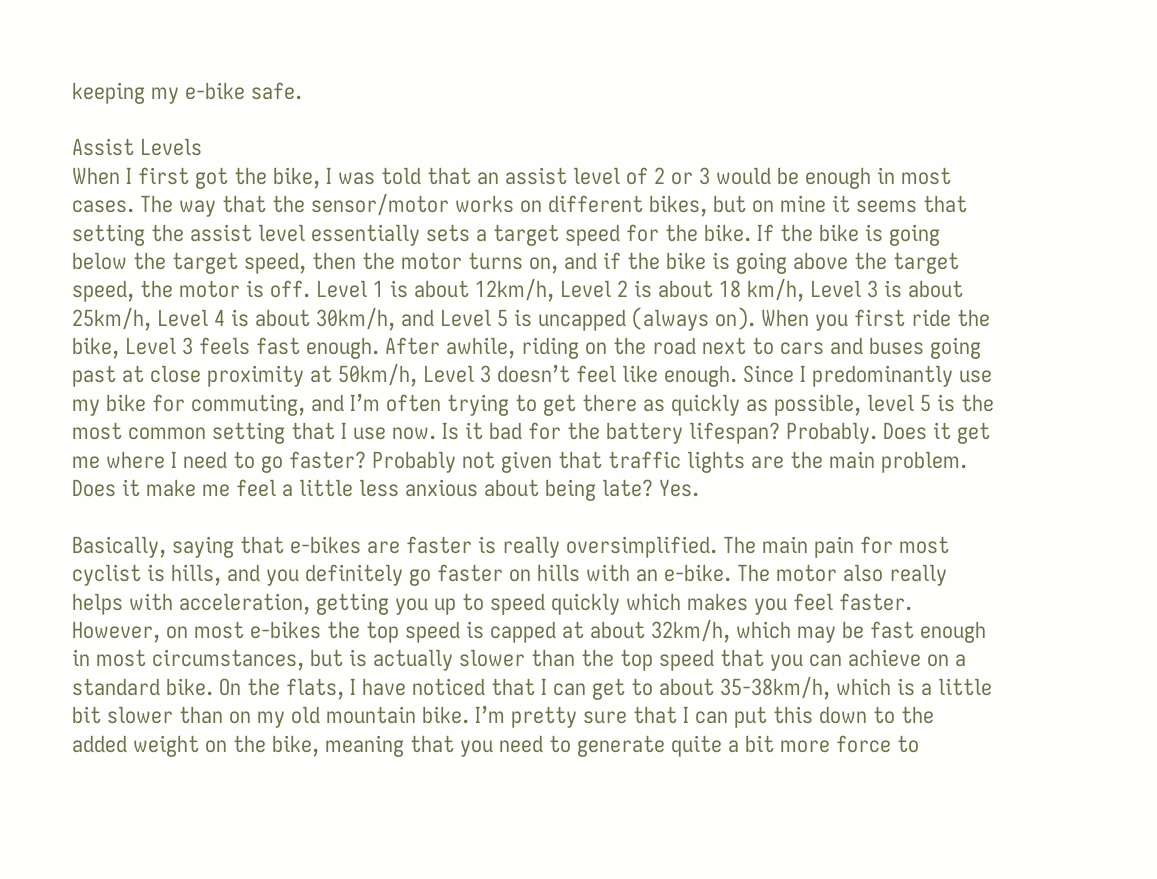keeping my e-bike safe.

Assist Levels
When I first got the bike, I was told that an assist level of 2 or 3 would be enough in most cases. The way that the sensor/motor works on different bikes, but on mine it seems that setting the assist level essentially sets a target speed for the bike. If the bike is going below the target speed, then the motor turns on, and if the bike is going above the target speed, the motor is off. Level 1 is about 12km/h, Level 2 is about 18 km/h, Level 3 is about 25km/h, Level 4 is about 30km/h, and Level 5 is uncapped (always on). When you first ride the bike, Level 3 feels fast enough. After awhile, riding on the road next to cars and buses going past at close proximity at 50km/h, Level 3 doesn’t feel like enough. Since I predominantly use my bike for commuting, and I’m often trying to get there as quickly as possible, level 5 is the most common setting that I use now. Is it bad for the battery lifespan? Probably. Does it get me where I need to go faster? Probably not given that traffic lights are the main problem. Does it make me feel a little less anxious about being late? Yes.

Basically, saying that e-bikes are faster is really oversimplified. The main pain for most cyclist is hills, and you definitely go faster on hills with an e-bike. The motor also really helps with acceleration, getting you up to speed quickly which makes you feel faster. However, on most e-bikes the top speed is capped at about 32km/h, which may be fast enough in most circumstances, but is actually slower than the top speed that you can achieve on a standard bike. On the flats, I have noticed that I can get to about 35-38km/h, which is a little bit slower than on my old mountain bike. I’m pretty sure that I can put this down to the added weight on the bike, meaning that you need to generate quite a bit more force to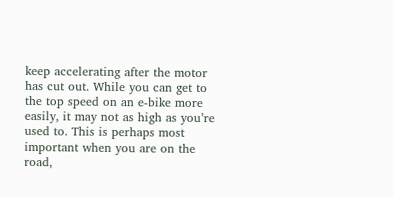keep accelerating after the motor has cut out. While you can get to the top speed on an e-bike more easily, it may not as high as you’re used to. This is perhaps most important when you are on the road,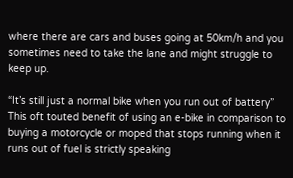where there are cars and buses going at 50km/h and you sometimes need to take the lane and might struggle to keep up.

“It’s still just a normal bike when you run out of battery”
This oft touted benefit of using an e-bike in comparison to buying a motorcycle or moped that stops running when it runs out of fuel is strictly speaking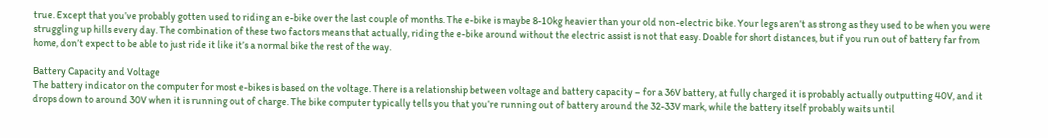true. Except that you’ve probably gotten used to riding an e-bike over the last couple of months. The e-bike is maybe 8-10kg heavier than your old non-electric bike. Your legs aren’t as strong as they used to be when you were struggling up hills every day. The combination of these two factors means that actually, riding the e-bike around without the electric assist is not that easy. Doable for short distances, but if you run out of battery far from home, don’t expect to be able to just ride it like it’s a normal bike the rest of the way.

Battery Capacity and Voltage
The battery indicator on the computer for most e-bikes is based on the voltage. There is a relationship between voltage and battery capacity – for a 36V battery, at fully charged it is probably actually outputting 40V, and it drops down to around 30V when it is running out of charge. The bike computer typically tells you that you’re running out of battery around the 32-33V mark, while the battery itself probably waits until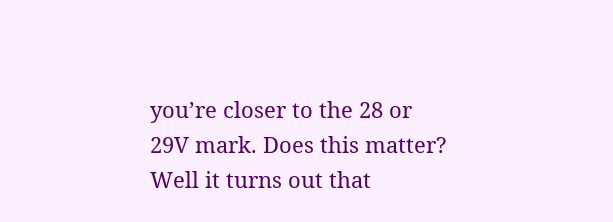you’re closer to the 28 or 29V mark. Does this matter? Well it turns out that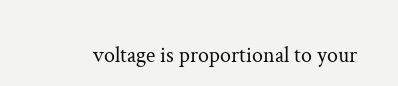voltage is proportional to your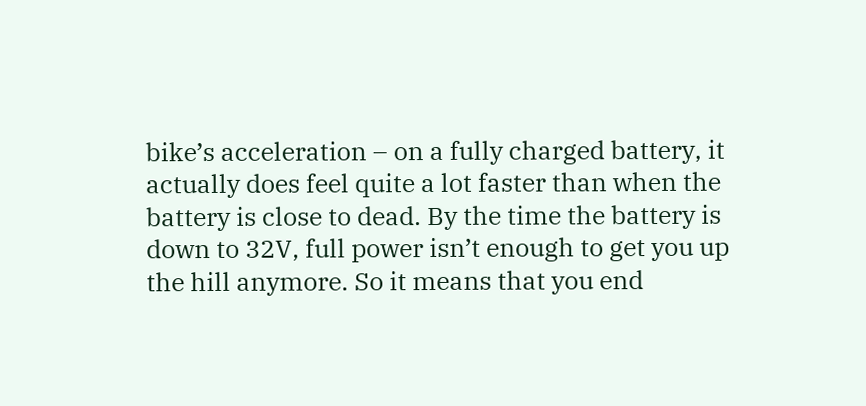bike’s acceleration – on a fully charged battery, it actually does feel quite a lot faster than when the battery is close to dead. By the time the battery is down to 32V, full power isn’t enough to get you up the hill anymore. So it means that you end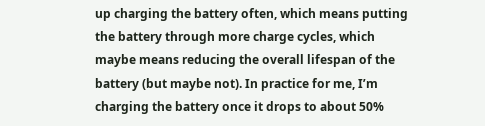up charging the battery often, which means putting the battery through more charge cycles, which maybe means reducing the overall lifespan of the battery (but maybe not). In practice for me, I’m charging the battery once it drops to about 50%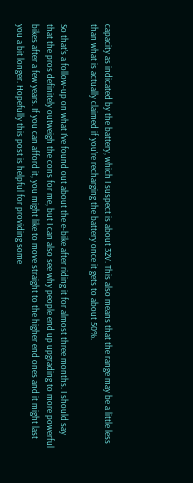capacity as indicated by the battery, which I suspect is about 32V. This also means that the range may be a little less than what is actually claimed if you’re recharging the battery once it gets to about 50%.

So that’s a follow-up on what I’ve found out about the e-bike after riding it for almost three months. I should say that the pros definitely outweigh the cons for me, but I can also see why people end up upgrading to more powerful bikes after a few years. If you can afford it, you might like to move straight to the higher end ones and it might last you a bit longer. Hopefully this post is helpful for providing some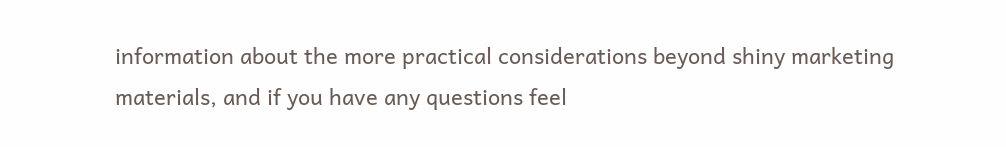information about the more practical considerations beyond shiny marketing materials, and if you have any questions feel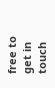free to get in touch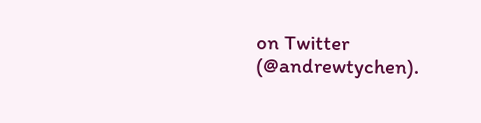on Twitter (@andrewtychen).